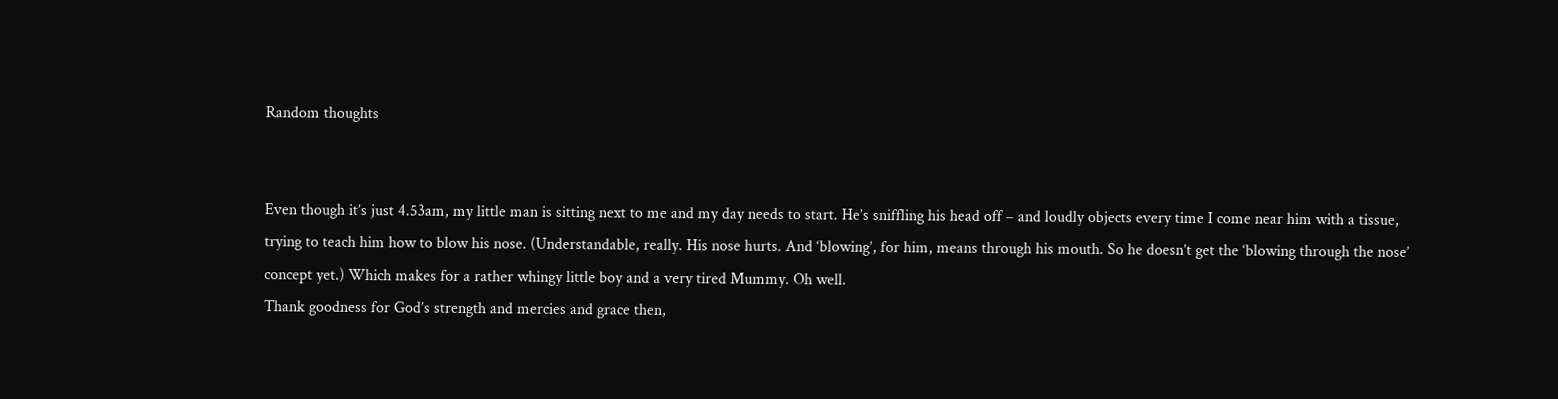Random thoughts


Even though it’s just 4.53am, my little man is sitting next to me and my day needs to start. He’s sniffling his head off – and loudly objects every time I come near him with a tissue, trying to teach him how to blow his nose. (Understandable, really. His nose hurts. And ‘blowing’, for him, means through his mouth. So he doesn’t get the ‘blowing through the nose’ concept yet.) Which makes for a rather whingy little boy and a very tired Mummy. Oh well.
Thank goodness for God’s strength and mercies and grace then,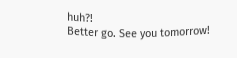huh?!
Better go. See you tomorrow!